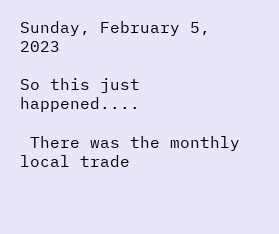Sunday, February 5, 2023

So this just happened....

 There was the monthly local trade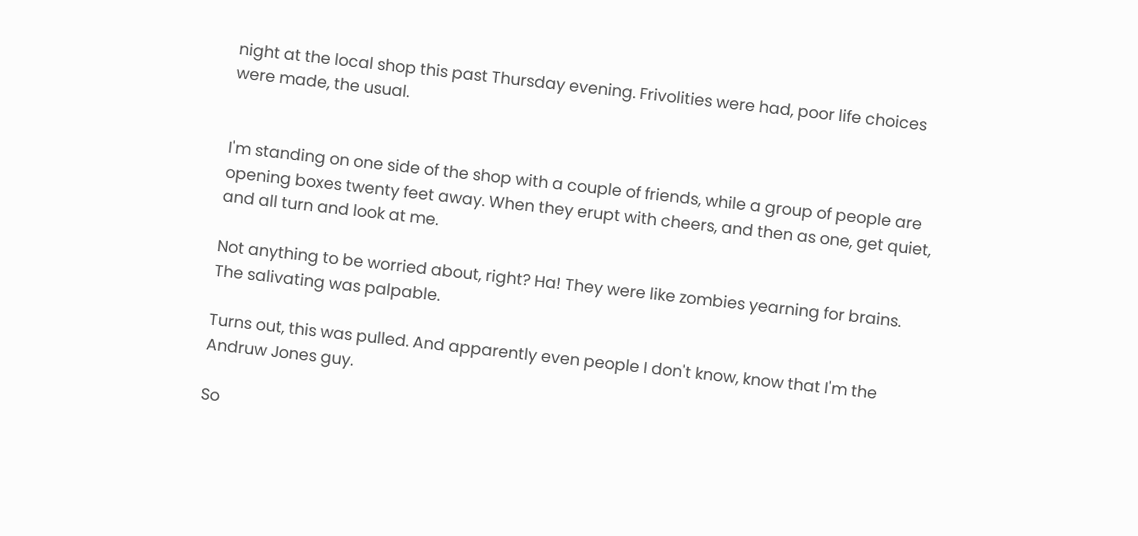night at the local shop this past Thursday evening. Frivolities were had, poor life choices were made, the usual.


I'm standing on one side of the shop with a couple of friends, while a group of people are opening boxes twenty feet away. When they erupt with cheers, and then as one, get quiet, and all turn and look at me.

Not anything to be worried about, right? Ha! They were like zombies yearning for brains. The salivating was palpable.

Turns out, this was pulled. And apparently even people I don't know, know that I'm the Andruw Jones guy.

So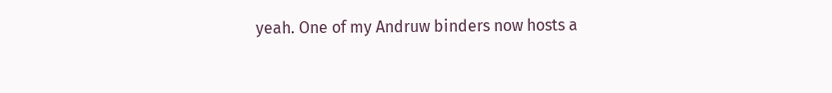yeah. One of my Andruw binders now hosts a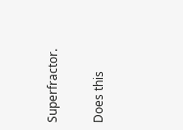Superfractor.

Does this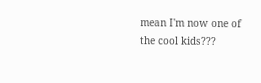mean I'm now one of the cool kids???